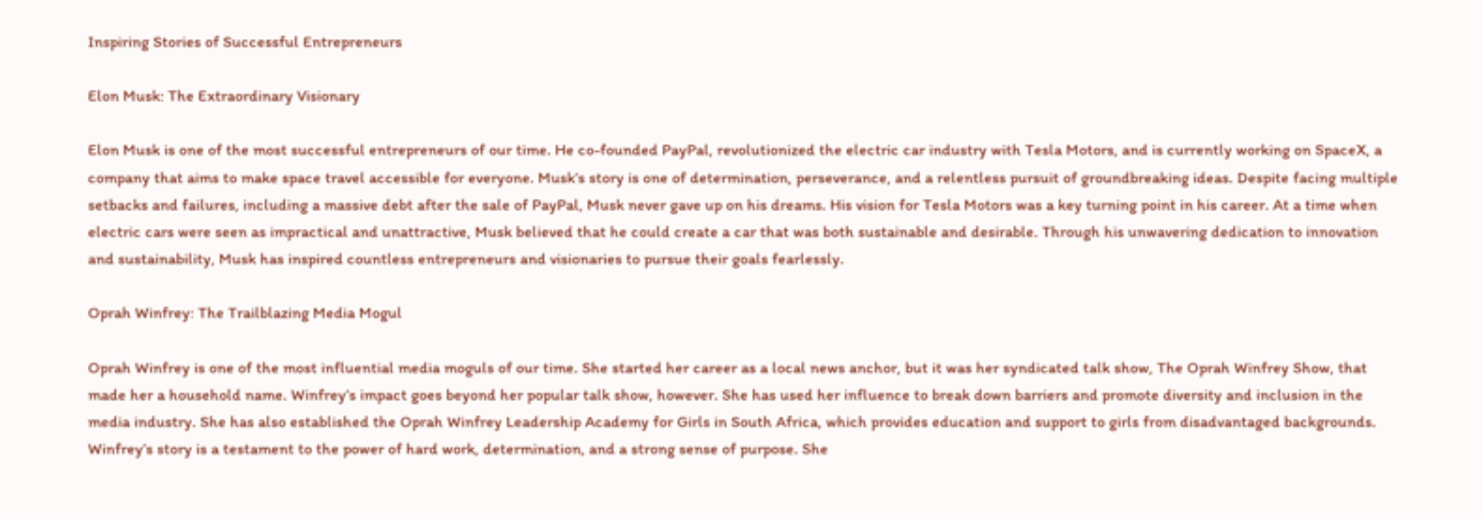Inspiring Stories of Successful Entrepreneurs

Elon Musk: The Extraordinary Visionary

Elon Musk is one of the most successful entrepreneurs of our time. He co-founded PayPal, revolutionized the electric car industry with Tesla Motors, and is currently working on SpaceX, a company that aims to make space travel accessible for everyone. Musk’s story is one of determination, perseverance, and a relentless pursuit of groundbreaking ideas. Despite facing multiple setbacks and failures, including a massive debt after the sale of PayPal, Musk never gave up on his dreams. His vision for Tesla Motors was a key turning point in his career. At a time when electric cars were seen as impractical and unattractive, Musk believed that he could create a car that was both sustainable and desirable. Through his unwavering dedication to innovation and sustainability, Musk has inspired countless entrepreneurs and visionaries to pursue their goals fearlessly.

Oprah Winfrey: The Trailblazing Media Mogul

Oprah Winfrey is one of the most influential media moguls of our time. She started her career as a local news anchor, but it was her syndicated talk show, The Oprah Winfrey Show, that made her a household name. Winfrey’s impact goes beyond her popular talk show, however. She has used her influence to break down barriers and promote diversity and inclusion in the media industry. She has also established the Oprah Winfrey Leadership Academy for Girls in South Africa, which provides education and support to girls from disadvantaged backgrounds. Winfrey’s story is a testament to the power of hard work, determination, and a strong sense of purpose. She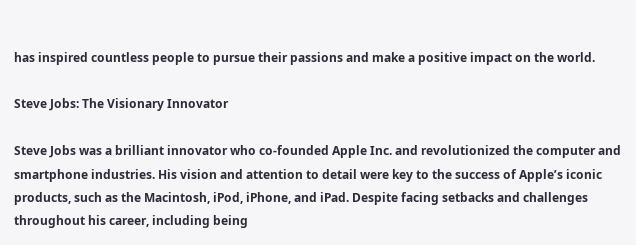has inspired countless people to pursue their passions and make a positive impact on the world.

Steve Jobs: The Visionary Innovator

Steve Jobs was a brilliant innovator who co-founded Apple Inc. and revolutionized the computer and smartphone industries. His vision and attention to detail were key to the success of Apple’s iconic products, such as the Macintosh, iPod, iPhone, and iPad. Despite facing setbacks and challenges throughout his career, including being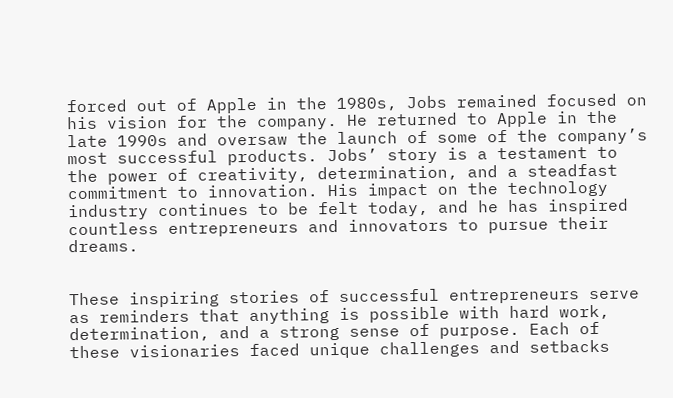forced out of Apple in the 1980s, Jobs remained focused on his vision for the company. He returned to Apple in the late 1990s and oversaw the launch of some of the company’s most successful products. Jobs’ story is a testament to the power of creativity, determination, and a steadfast commitment to innovation. His impact on the technology industry continues to be felt today, and he has inspired countless entrepreneurs and innovators to pursue their dreams.


These inspiring stories of successful entrepreneurs serve as reminders that anything is possible with hard work, determination, and a strong sense of purpose. Each of these visionaries faced unique challenges and setbacks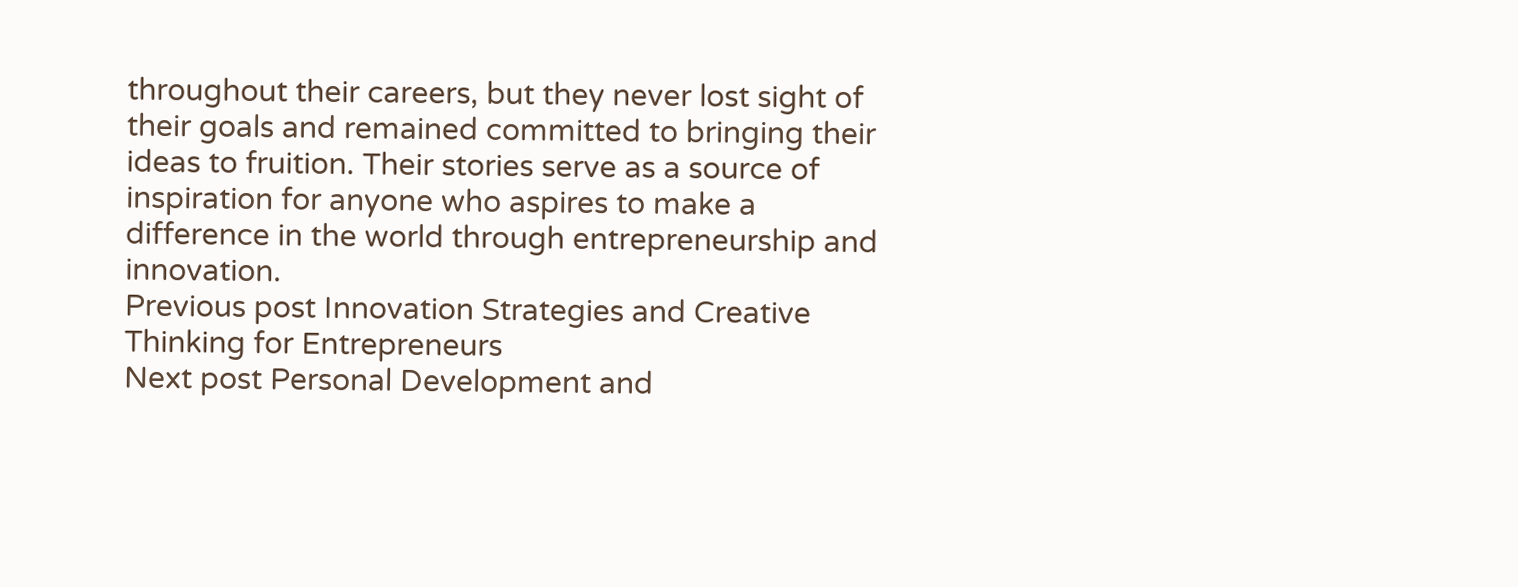throughout their careers, but they never lost sight of their goals and remained committed to bringing their ideas to fruition. Their stories serve as a source of inspiration for anyone who aspires to make a difference in the world through entrepreneurship and innovation.
Previous post Innovation Strategies and Creative Thinking for Entrepreneurs
Next post Personal Development and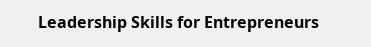Leadership Skills for Entrepreneurs